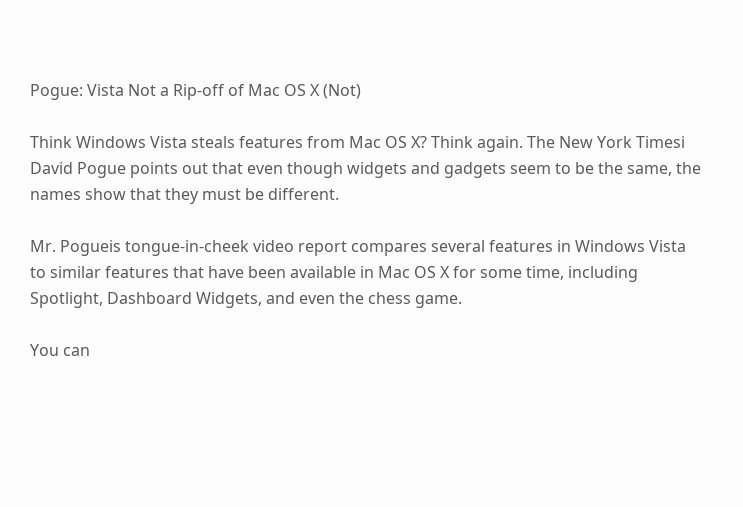Pogue: Vista Not a Rip-off of Mac OS X (Not)

Think Windows Vista steals features from Mac OS X? Think again. The New York Timesi David Pogue points out that even though widgets and gadgets seem to be the same, the names show that they must be different.

Mr. Pogueis tongue-in-cheek video report compares several features in Windows Vista to similar features that have been available in Mac OS X for some time, including Spotlight, Dashboard Widgets, and even the chess game.

You can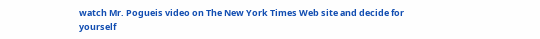watch Mr. Pogueis video on The New York Times Web site and decide for yourself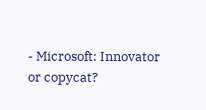- Microsoft: Innovator or copycat?